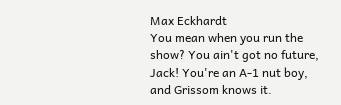Max Eckhardt
You mean when you run the show? You ain't got no future, Jack! You're an A-1 nut boy, and Grissom knows it.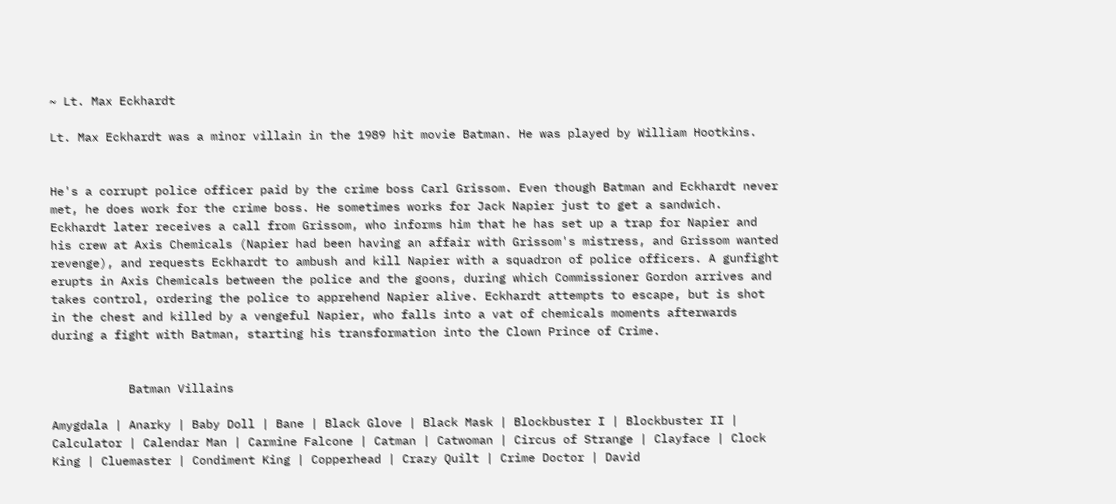~ Lt. Max Eckhardt

Lt. Max Eckhardt was a minor villain in the 1989 hit movie Batman. He was played by William Hootkins.


He's a corrupt police officer paid by the crime boss Carl Grissom. Even though Batman and Eckhardt never met, he does work for the crime boss. He sometimes works for Jack Napier just to get a sandwich. Eckhardt later receives a call from Grissom, who informs him that he has set up a trap for Napier and his crew at Axis Chemicals (Napier had been having an affair with Grissom's mistress, and Grissom wanted revenge), and requests Eckhardt to ambush and kill Napier with a squadron of police officers. A gunfight erupts in Axis Chemicals between the police and the goons, during which Commissioner Gordon arrives and takes control, ordering the police to apprehend Napier alive. Eckhardt attempts to escape, but is shot in the chest and killed by a vengeful Napier, who falls into a vat of chemicals moments afterwards during a fight with Batman, starting his transformation into the Clown Prince of Crime.


           Batman Villains

Amygdala | Anarky | Baby Doll | Bane | Black Glove | Black Mask | Blockbuster I | Blockbuster II | Calculator | Calendar Man | Carmine Falcone | Catman | Catwoman | Circus of Strange | Clayface | Clock King | Cluemaster | Condiment King | Copperhead | Crazy Quilt | Crime Doctor | David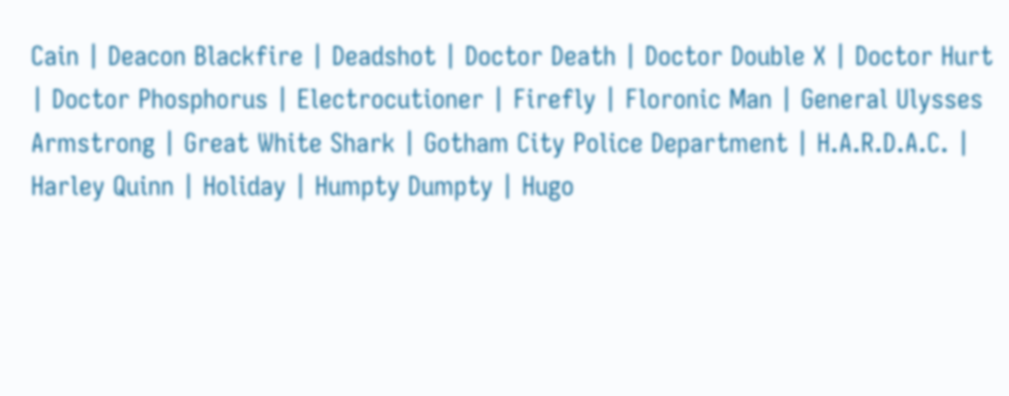Cain | Deacon Blackfire | Deadshot | Doctor Death | Doctor Double X | Doctor Hurt | Doctor Phosphorus | Electrocutioner | Firefly | Floronic Man | General Ulysses Armstrong | Great White Shark | Gotham City Police Department | H.A.R.D.A.C. | Harley Quinn | Holiday | Humpty Dumpty | Hugo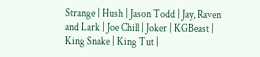Strange | Hush | Jason Todd | Jay, Raven and Lark | Joe Chill | Joker | KGBeast | King Snake | King Tut |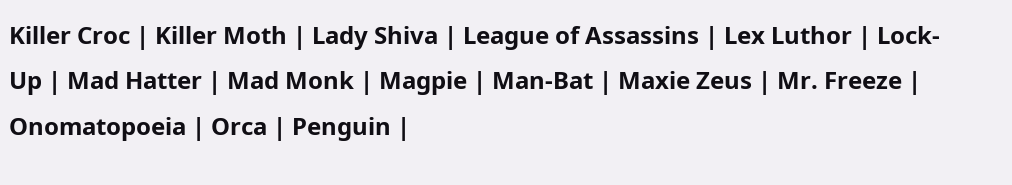Killer Croc | Killer Moth | Lady Shiva | League of Assassins | Lex Luthor | Lock-Up | Mad Hatter | Mad Monk | Magpie | Man-Bat | Maxie Zeus | Mr. Freeze | Onomatopoeia | Orca | Penguin |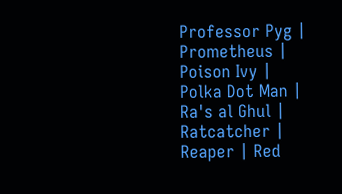Professor Pyg | Prometheus | Poison Ivy | Polka Dot Man | Ra's al Ghul | Ratcatcher | Reaper | Red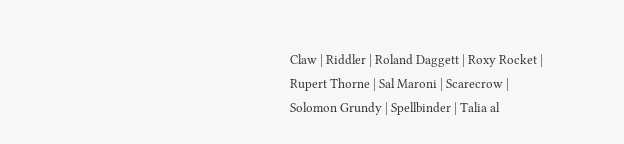Claw | Riddler | Roland Daggett | Roxy Rocket | Rupert Thorne | Sal Maroni | Scarecrow | Solomon Grundy | Spellbinder | Talia al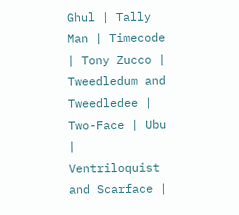Ghul | Tally Man | Timecode | Tony Zucco | Tweedledum and Tweedledee | Two-Face | Ubu | Ventriloquist and Scarface |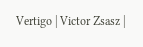Vertigo | Victor Zsasz |